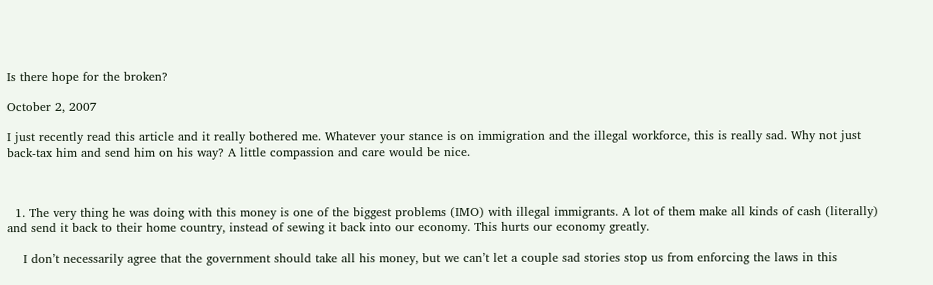Is there hope for the broken?

October 2, 2007

I just recently read this article and it really bothered me. Whatever your stance is on immigration and the illegal workforce, this is really sad. Why not just back-tax him and send him on his way? A little compassion and care would be nice.



  1. The very thing he was doing with this money is one of the biggest problems (IMO) with illegal immigrants. A lot of them make all kinds of cash (literally) and send it back to their home country, instead of sewing it back into our economy. This hurts our economy greatly.

    I don’t necessarily agree that the government should take all his money, but we can’t let a couple sad stories stop us from enforcing the laws in this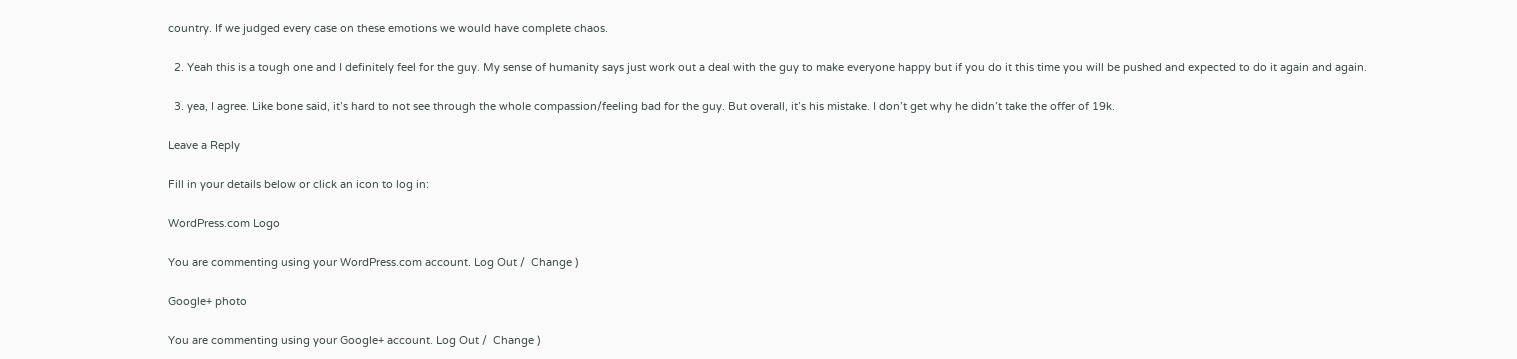country. If we judged every case on these emotions we would have complete chaos.

  2. Yeah this is a tough one and I definitely feel for the guy. My sense of humanity says just work out a deal with the guy to make everyone happy but if you do it this time you will be pushed and expected to do it again and again.

  3. yea, I agree. Like bone said, it’s hard to not see through the whole compassion/feeling bad for the guy. But overall, it’s his mistake. I don’t get why he didn’t take the offer of 19k.

Leave a Reply

Fill in your details below or click an icon to log in:

WordPress.com Logo

You are commenting using your WordPress.com account. Log Out /  Change )

Google+ photo

You are commenting using your Google+ account. Log Out /  Change )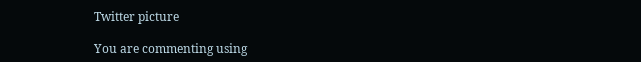Twitter picture

You are commenting using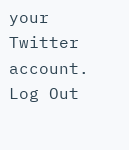your Twitter account. Log Out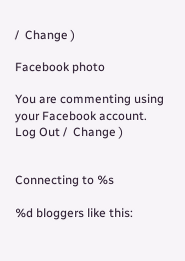/  Change )

Facebook photo

You are commenting using your Facebook account. Log Out /  Change )


Connecting to %s

%d bloggers like this: